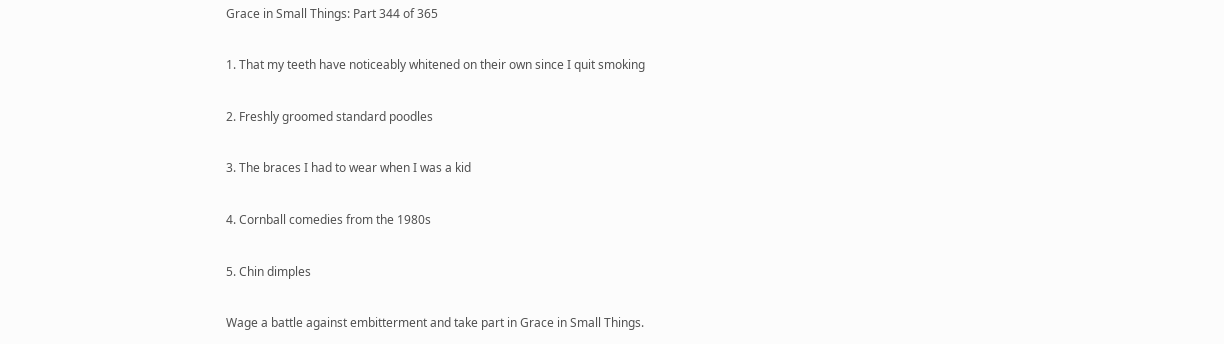Grace in Small Things: Part 344 of 365

1. That my teeth have noticeably whitened on their own since I quit smoking

2. Freshly groomed standard poodles

3. The braces I had to wear when I was a kid

4. Cornball comedies from the 1980s

5. Chin dimples

Wage a battle against embitterment and take part in Grace in Small Things.